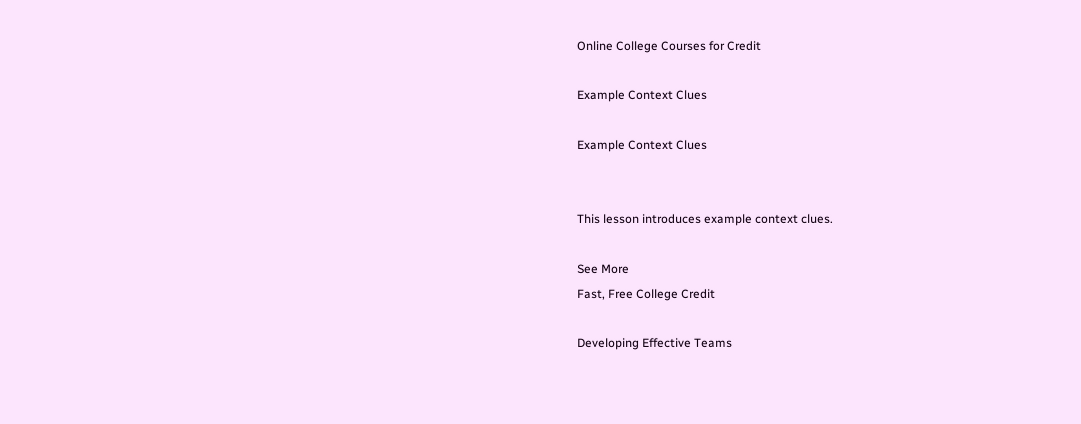Online College Courses for Credit

Example Context Clues

Example Context Clues


This lesson introduces example context clues.

See More
Fast, Free College Credit

Developing Effective Teams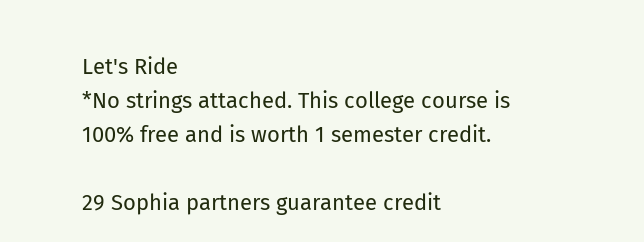Let's Ride
*No strings attached. This college course is 100% free and is worth 1 semester credit.

29 Sophia partners guarantee credit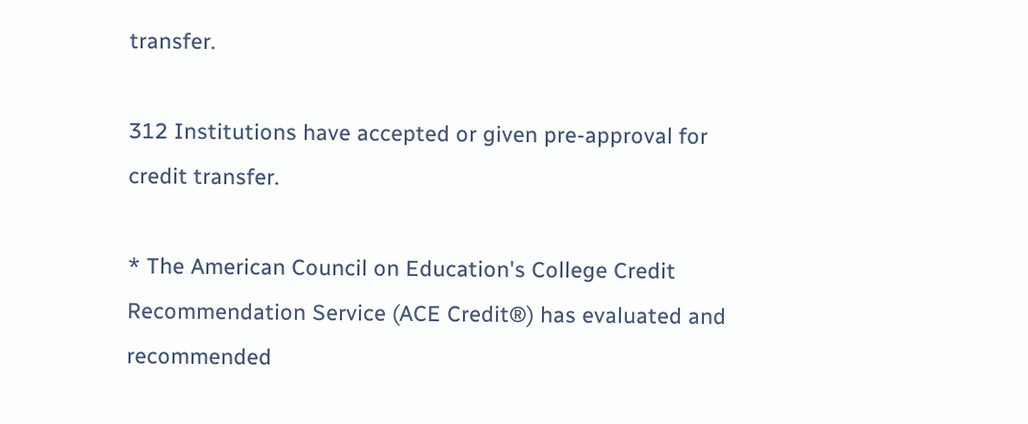transfer.

312 Institutions have accepted or given pre-approval for credit transfer.

* The American Council on Education's College Credit Recommendation Service (ACE Credit®) has evaluated and recommended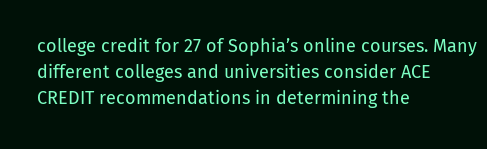college credit for 27 of Sophia’s online courses. Many different colleges and universities consider ACE CREDIT recommendations in determining the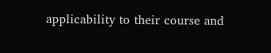applicability to their course and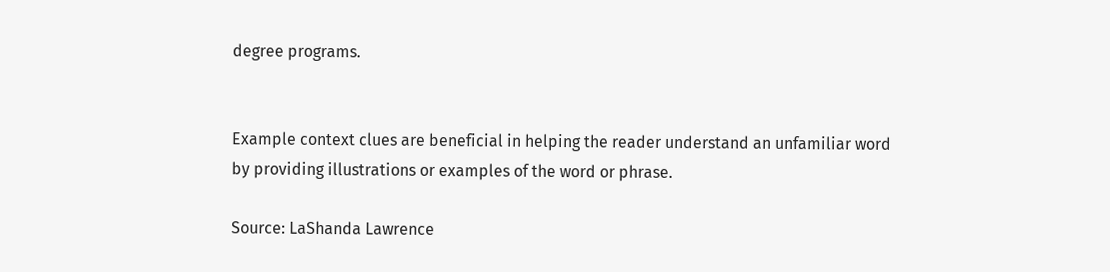degree programs.


Example context clues are beneficial in helping the reader understand an unfamiliar word by providing illustrations or examples of the word or phrase.

Source: LaShanda Lawrence